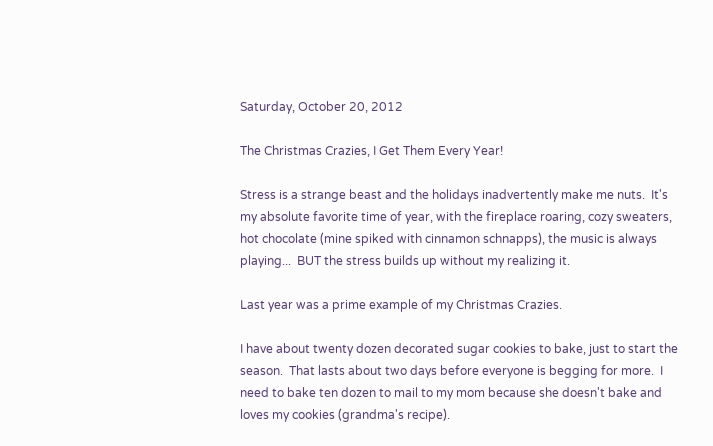Saturday, October 20, 2012

The Christmas Crazies, I Get Them Every Year!

Stress is a strange beast and the holidays inadvertently make me nuts.  It's my absolute favorite time of year, with the fireplace roaring, cozy sweaters, hot chocolate (mine spiked with cinnamon schnapps), the music is always playing...  BUT the stress builds up without my realizing it.

Last year was a prime example of my Christmas Crazies.

I have about twenty dozen decorated sugar cookies to bake, just to start the season.  That lasts about two days before everyone is begging for more.  I need to bake ten dozen to mail to my mom because she doesn't bake and loves my cookies (grandma's recipe).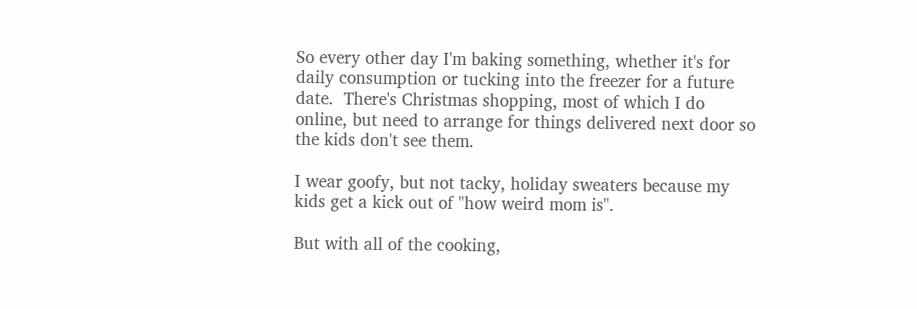So every other day I'm baking something, whether it's for daily consumption or tucking into the freezer for a future date.  There's Christmas shopping, most of which I do online, but need to arrange for things delivered next door so the kids don't see them.

I wear goofy, but not tacky, holiday sweaters because my kids get a kick out of "how weird mom is".

But with all of the cooking,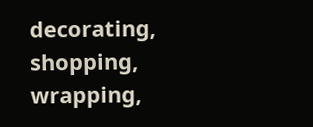decorating, shopping, wrapping,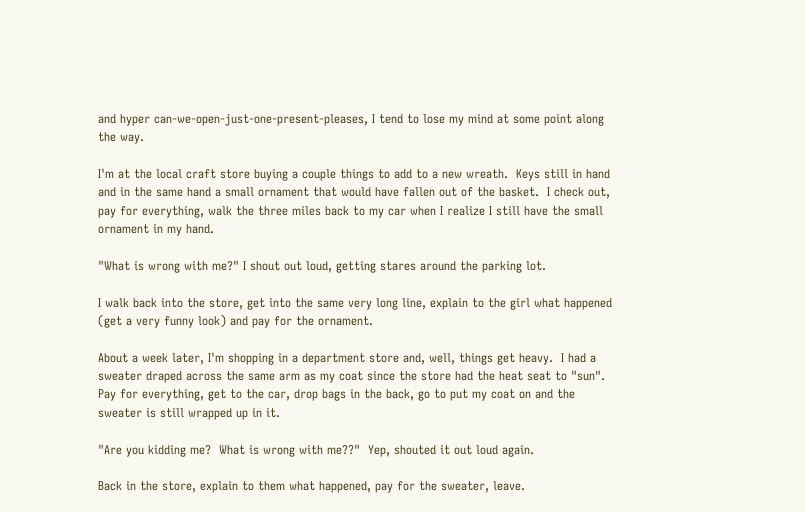and hyper can-we-open-just-one-present-pleases, I tend to lose my mind at some point along the way.

I'm at the local craft store buying a couple things to add to a new wreath.  Keys still in hand and in the same hand a small ornament that would have fallen out of the basket.  I check out, pay for everything, walk the three miles back to my car when I realize I still have the small ornament in my hand.

"What is wrong with me?" I shout out loud, getting stares around the parking lot.

I walk back into the store, get into the same very long line, explain to the girl what happened (get a very funny look) and pay for the ornament.

About a week later, I'm shopping in a department store and, well, things get heavy.  I had a sweater draped across the same arm as my coat since the store had the heat seat to "sun".  Pay for everything, get to the car, drop bags in the back, go to put my coat on and the sweater is still wrapped up in it.

"Are you kidding me?  What is wrong with me??"  Yep, shouted it out loud again.

Back in the store, explain to them what happened, pay for the sweater, leave.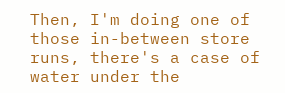Then, I'm doing one of those in-between store runs, there's a case of water under the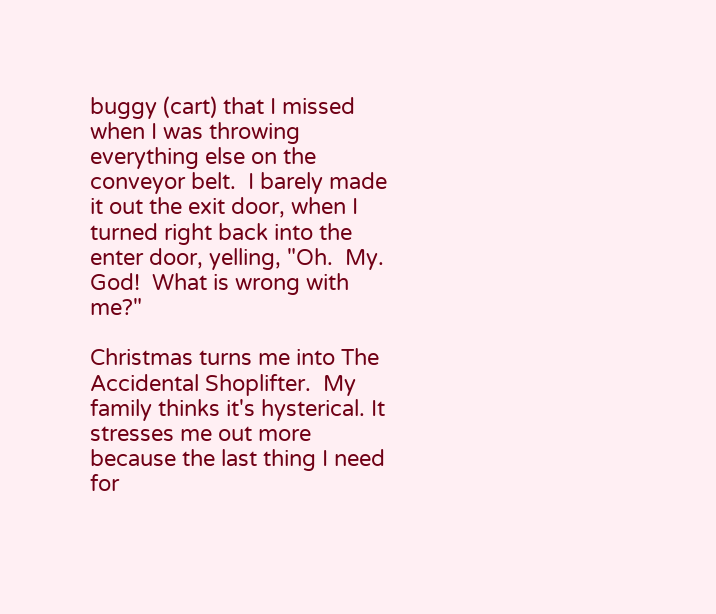buggy (cart) that I missed when I was throwing everything else on the conveyor belt.  I barely made it out the exit door, when I turned right back into the enter door, yelling, "Oh.  My.  God!  What is wrong with me?"

Christmas turns me into The Accidental Shoplifter.  My family thinks it's hysterical. It stresses me out more because the last thing I need for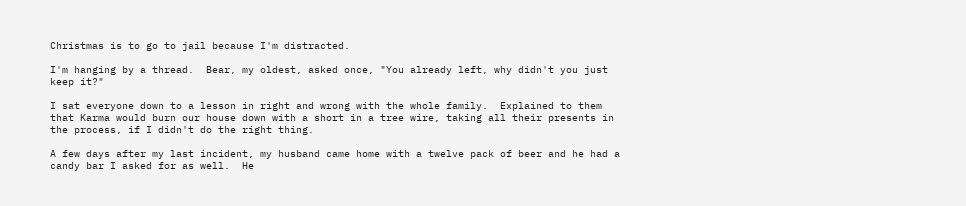Christmas is to go to jail because I'm distracted.

I'm hanging by a thread.  Bear, my oldest, asked once, "You already left, why didn't you just keep it?"

I sat everyone down to a lesson in right and wrong with the whole family.  Explained to them that Karma would burn our house down with a short in a tree wire, taking all their presents in the process, if I didn't do the right thing.

A few days after my last incident, my husband came home with a twelve pack of beer and he had a candy bar I asked for as well.  He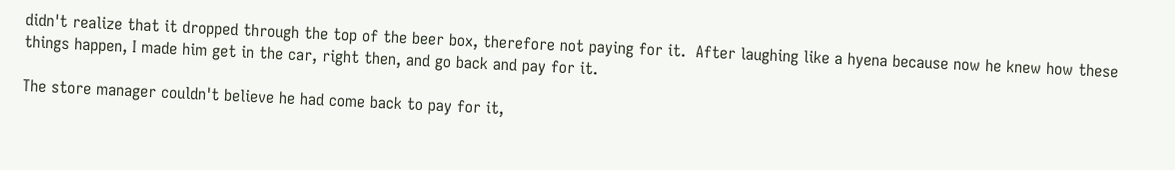didn't realize that it dropped through the top of the beer box, therefore not paying for it.  After laughing like a hyena because now he knew how these things happen, I made him get in the car, right then, and go back and pay for it.

The store manager couldn't believe he had come back to pay for it,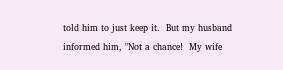told him to just keep it.  But my husband informed him, "Not a chance!  My wife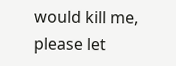would kill me, please let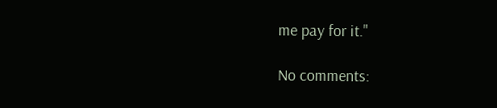me pay for it."

No comments: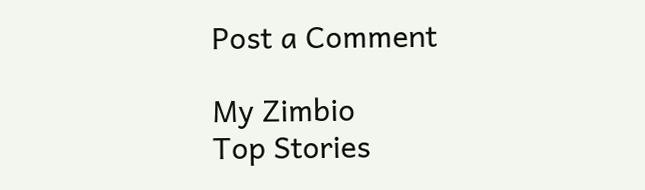Post a Comment

My Zimbio
Top Stories